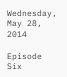Wednesday, May 28, 2014

Episode Six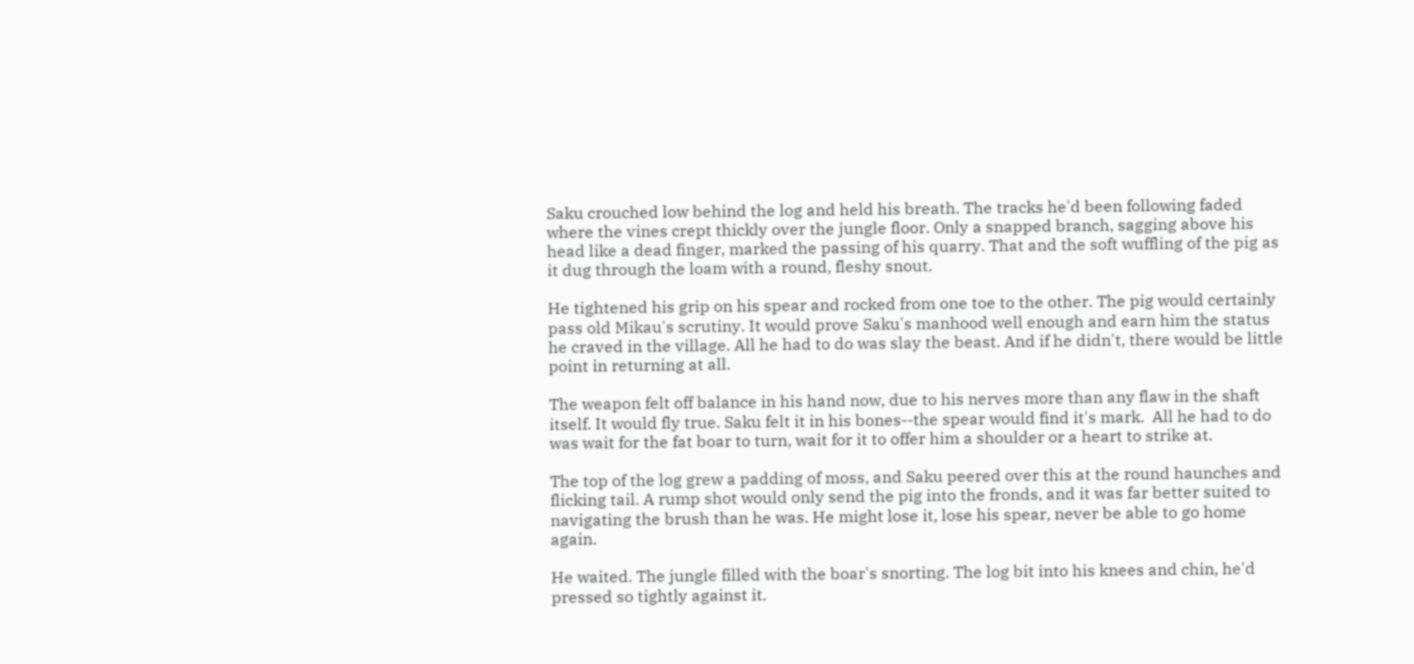Saku crouched low behind the log and held his breath. The tracks he'd been following faded where the vines crept thickly over the jungle floor. Only a snapped branch, sagging above his head like a dead finger, marked the passing of his quarry. That and the soft wuffling of the pig as it dug through the loam with a round, fleshy snout.

He tightened his grip on his spear and rocked from one toe to the other. The pig would certainly pass old Mikau's scrutiny. It would prove Saku's manhood well enough and earn him the status he craved in the village. All he had to do was slay the beast. And if he didn't, there would be little point in returning at all.

The weapon felt off balance in his hand now, due to his nerves more than any flaw in the shaft itself. It would fly true. Saku felt it in his bones--the spear would find it's mark.  All he had to do was wait for the fat boar to turn, wait for it to offer him a shoulder or a heart to strike at.

The top of the log grew a padding of moss, and Saku peered over this at the round haunches and flicking tail. A rump shot would only send the pig into the fronds, and it was far better suited to navigating the brush than he was. He might lose it, lose his spear, never be able to go home again.

He waited. The jungle filled with the boar's snorting. The log bit into his knees and chin, he'd pressed so tightly against it.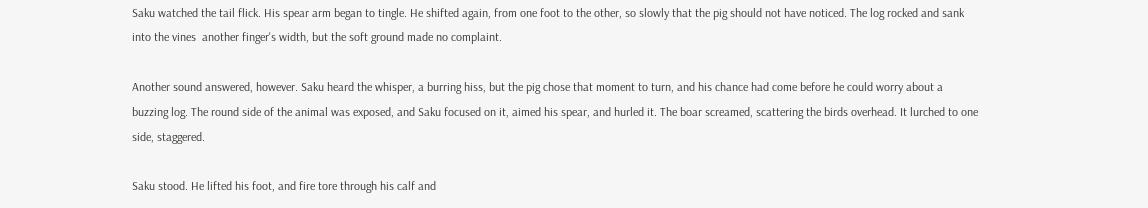Saku watched the tail flick. His spear arm began to tingle. He shifted again, from one foot to the other, so slowly that the pig should not have noticed. The log rocked and sank into the vines  another finger's width, but the soft ground made no complaint.

Another sound answered, however. Saku heard the whisper, a burring hiss, but the pig chose that moment to turn, and his chance had come before he could worry about a buzzing log. The round side of the animal was exposed, and Saku focused on it, aimed his spear, and hurled it. The boar screamed, scattering the birds overhead. It lurched to one side, staggered.

Saku stood. He lifted his foot, and fire tore through his calf and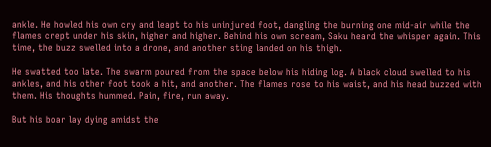ankle. He howled his own cry and leapt to his uninjured foot, dangling the burning one mid-air while the flames crept under his skin, higher and higher. Behind his own scream, Saku heard the whisper again. This time, the buzz swelled into a drone, and another sting landed on his thigh.

He swatted too late. The swarm poured from the space below his hiding log. A black cloud swelled to his ankles, and his other foot took a hit, and another. The flames rose to his waist, and his head buzzed with them. His thoughts hummed. Pain, fire, run away.

But his boar lay dying amidst the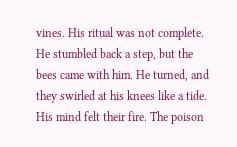vines. His ritual was not complete. He stumbled back a step, but the bees came with him. He turned, and they swirled at his knees like a tide. His mind felt their fire. The poison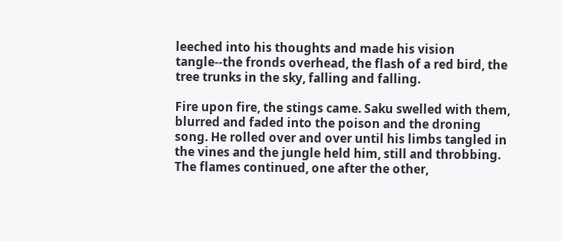leeched into his thoughts and made his vision tangle--the fronds overhead, the flash of a red bird, the tree trunks in the sky, falling and falling.

Fire upon fire, the stings came. Saku swelled with them, blurred and faded into the poison and the droning song. He rolled over and over until his limbs tangled in the vines and the jungle held him, still and throbbing.  The flames continued, one after the other,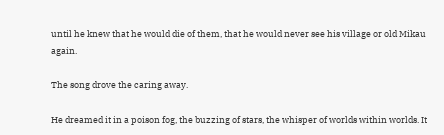until he knew that he would die of them, that he would never see his village or old Mikau again.

The song drove the caring away.

He dreamed it in a poison fog, the buzzing of stars, the whisper of worlds within worlds. It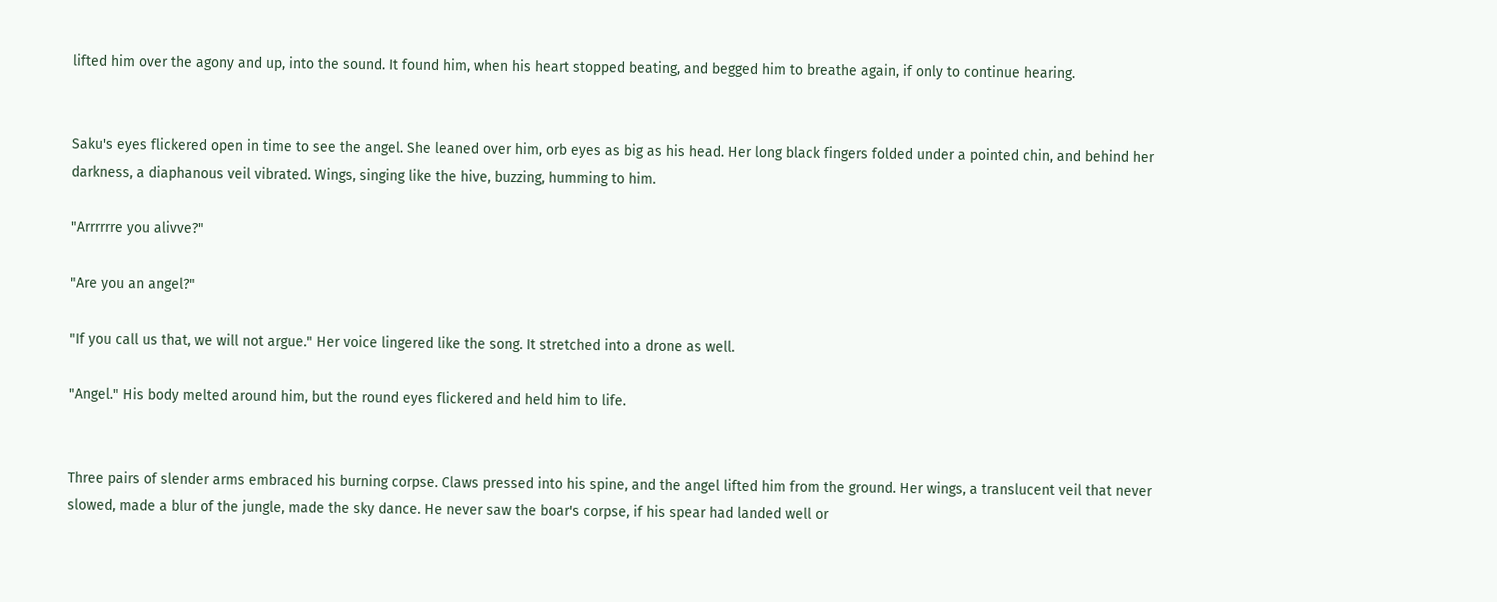lifted him over the agony and up, into the sound. It found him, when his heart stopped beating, and begged him to breathe again, if only to continue hearing.


Saku's eyes flickered open in time to see the angel. She leaned over him, orb eyes as big as his head. Her long black fingers folded under a pointed chin, and behind her darkness, a diaphanous veil vibrated. Wings, singing like the hive, buzzing, humming to him.

"Arrrrrre you alivve?"

"Are you an angel?"

"If you call us that, we will not argue." Her voice lingered like the song. It stretched into a drone as well.

"Angel." His body melted around him, but the round eyes flickered and held him to life.


Three pairs of slender arms embraced his burning corpse. Claws pressed into his spine, and the angel lifted him from the ground. Her wings, a translucent veil that never slowed, made a blur of the jungle, made the sky dance. He never saw the boar's corpse, if his spear had landed well or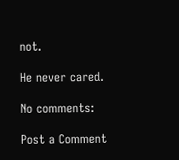not.

He never cared.

No comments:

Post a Comment